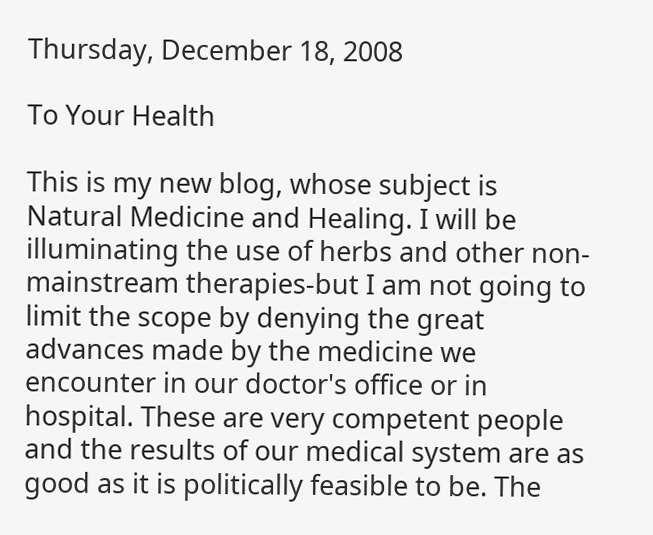Thursday, December 18, 2008

To Your Health

This is my new blog, whose subject is Natural Medicine and Healing. I will be illuminating the use of herbs and other non-mainstream therapies-but I am not going to limit the scope by denying the great advances made by the medicine we encounter in our doctor's office or in hospital. These are very competent people and the results of our medical system are as good as it is politically feasible to be. The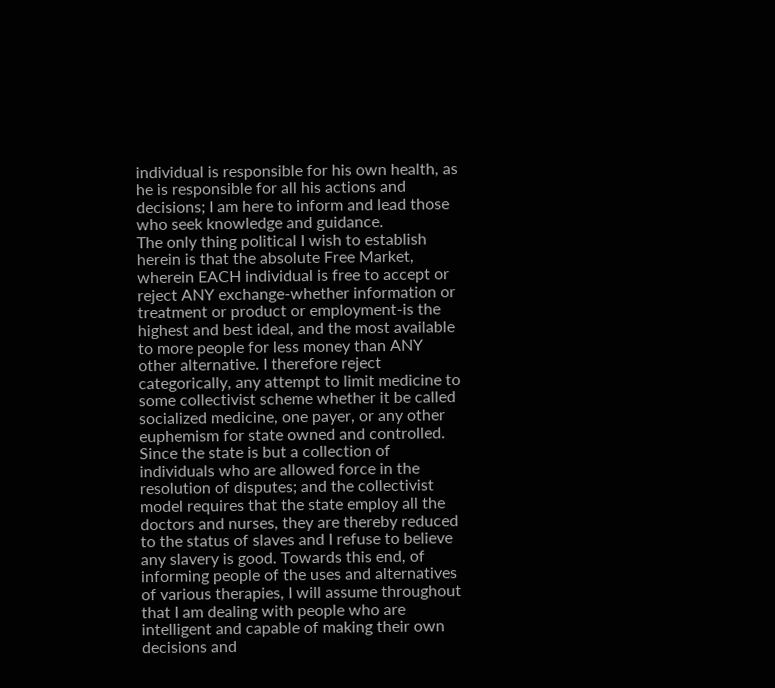individual is responsible for his own health, as he is responsible for all his actions and decisions; I am here to inform and lead those who seek knowledge and guidance.
The only thing political I wish to establish herein is that the absolute Free Market, wherein EACH individual is free to accept or reject ANY exchange-whether information or treatment or product or employment-is the highest and best ideal, and the most available to more people for less money than ANY other alternative. I therefore reject categorically, any attempt to limit medicine to some collectivist scheme whether it be called socialized medicine, one payer, or any other euphemism for state owned and controlled. Since the state is but a collection of individuals who are allowed force in the resolution of disputes; and the collectivist model requires that the state employ all the doctors and nurses, they are thereby reduced to the status of slaves and I refuse to believe any slavery is good. Towards this end, of informing people of the uses and alternatives of various therapies, I will assume throughout that I am dealing with people who are intelligent and capable of making their own decisions and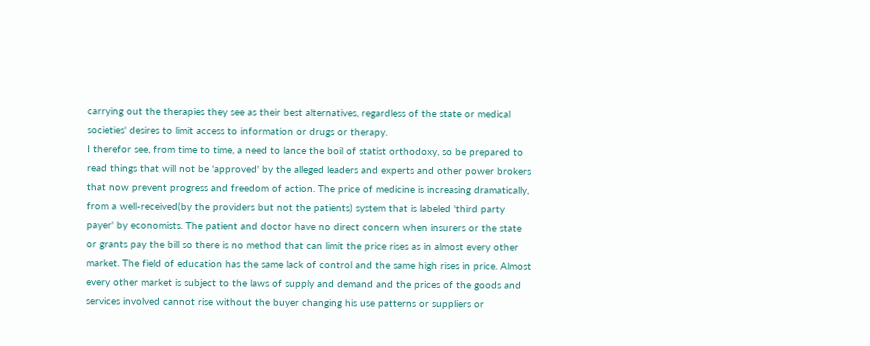carrying out the therapies they see as their best alternatives, regardless of the state or medical societies' desires to limit access to information or drugs or therapy.
I therefor see, from time to time, a need to lance the boil of statist orthodoxy, so be prepared to read things that will not be 'approved' by the alleged leaders and experts and other power brokers that now prevent progress and freedom of action. The price of medicine is increasing dramatically, from a well-received(by the providers but not the patients) system that is labeled 'third party payer' by economists. The patient and doctor have no direct concern when insurers or the state or grants pay the bill so there is no method that can limit the price rises as in almost every other market. The field of education has the same lack of control and the same high rises in price. Almost every other market is subject to the laws of supply and demand and the prices of the goods and services involved cannot rise without the buyer changing his use patterns or suppliers or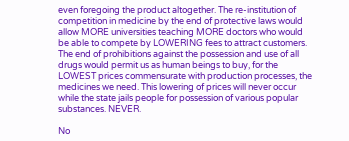even foregoing the product altogether. The re-institution of competition in medicine by the end of protective laws would allow MORE universities teaching MORE doctors who would be able to compete by LOWERING fees to attract customers. The end of prohibitions against the possession and use of all drugs would permit us as human beings to buy, for the LOWEST prices commensurate with production processes, the medicines we need. This lowering of prices will never occur while the state jails people for possession of various popular substances. NEVER.

No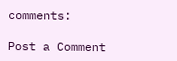comments:

Post a Comment